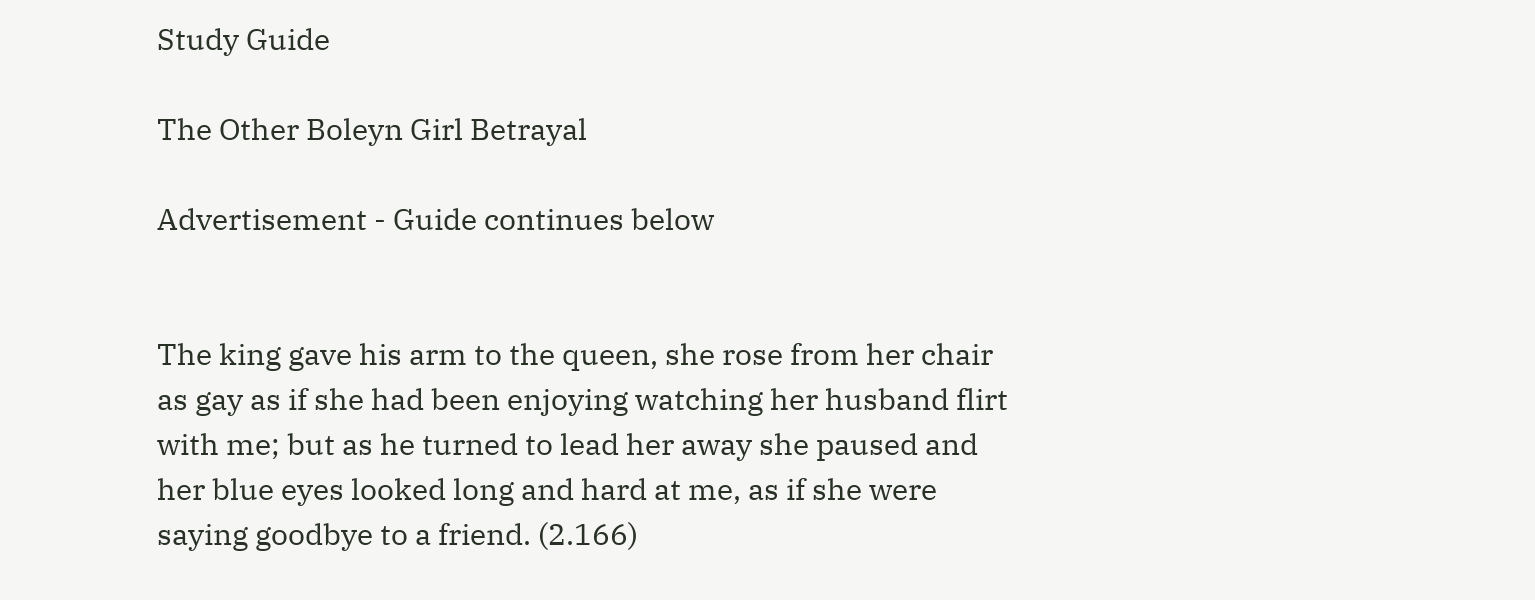Study Guide

The Other Boleyn Girl Betrayal

Advertisement - Guide continues below


The king gave his arm to the queen, she rose from her chair as gay as if she had been enjoying watching her husband flirt with me; but as he turned to lead her away she paused and her blue eyes looked long and hard at me, as if she were saying goodbye to a friend. (2.166)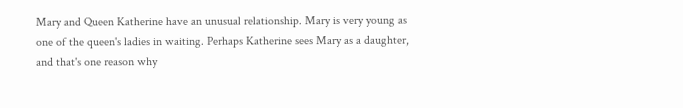Mary and Queen Katherine have an unusual relationship. Mary is very young as one of the queen's ladies in waiting. Perhaps Katherine sees Mary as a daughter, and that's one reason why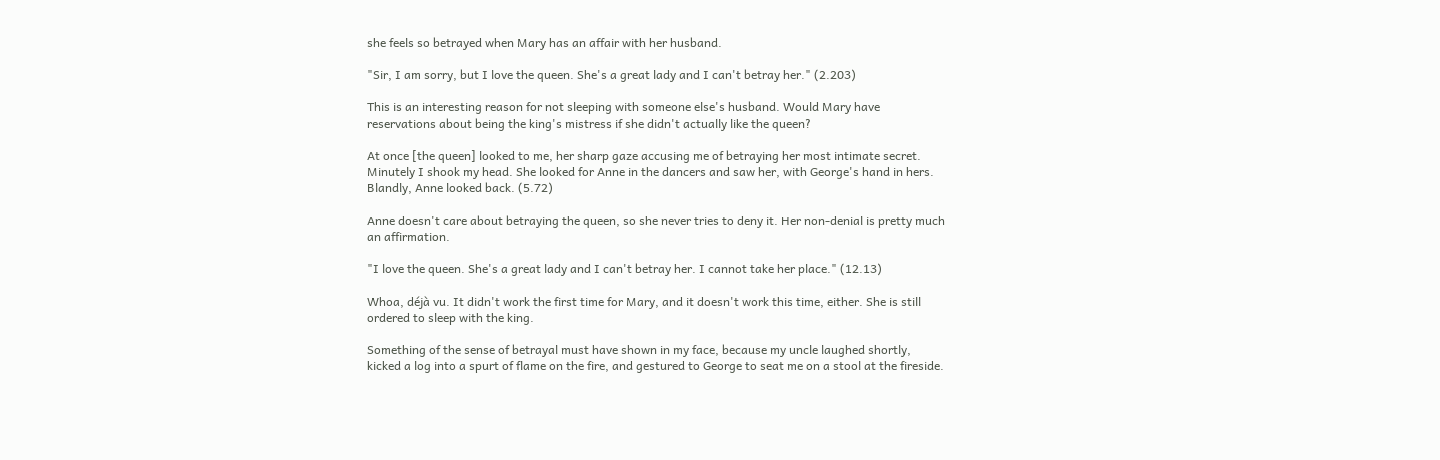she feels so betrayed when Mary has an affair with her husband.

"Sir, I am sorry, but I love the queen. She's a great lady and I can't betray her." (2.203)

This is an interesting reason for not sleeping with someone else's husband. Would Mary have reservations about being the king's mistress if she didn't actually like the queen?

At once [the queen] looked to me, her sharp gaze accusing me of betraying her most intimate secret. Minutely I shook my head. She looked for Anne in the dancers and saw her, with George's hand in hers. Blandly, Anne looked back. (5.72)

Anne doesn't care about betraying the queen, so she never tries to deny it. Her non-denial is pretty much an affirmation.

"I love the queen. She's a great lady and I can't betray her. I cannot take her place." (12.13)

Whoa, déjà vu. It didn't work the first time for Mary, and it doesn't work this time, either. She is still ordered to sleep with the king.

Something of the sense of betrayal must have shown in my face, because my uncle laughed shortly, kicked a log into a spurt of flame on the fire, and gestured to George to seat me on a stool at the fireside.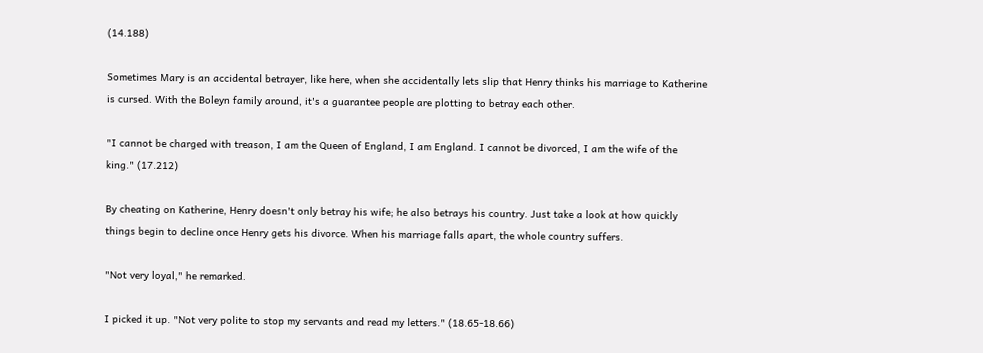(14.188)

Sometimes Mary is an accidental betrayer, like here, when she accidentally lets slip that Henry thinks his marriage to Katherine is cursed. With the Boleyn family around, it's a guarantee people are plotting to betray each other.

"I cannot be charged with treason, I am the Queen of England, I am England. I cannot be divorced, I am the wife of the king." (17.212)

By cheating on Katherine, Henry doesn't only betray his wife; he also betrays his country. Just take a look at how quickly things begin to decline once Henry gets his divorce. When his marriage falls apart, the whole country suffers.

"Not very loyal," he remarked.

I picked it up. "Not very polite to stop my servants and read my letters." (18.65-18.66)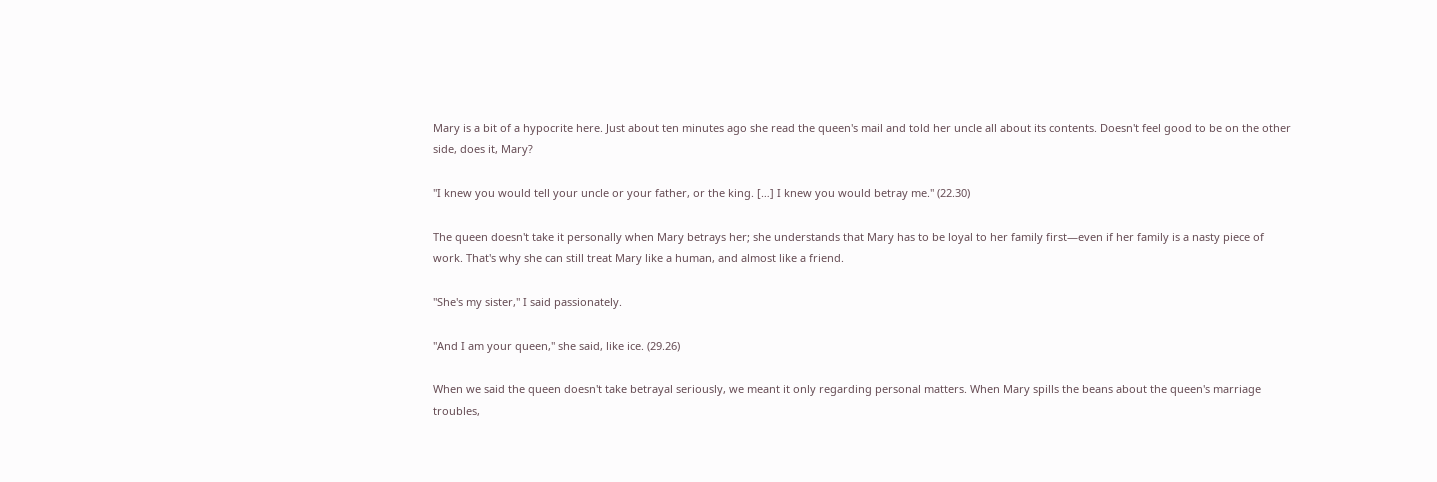Mary is a bit of a hypocrite here. Just about ten minutes ago she read the queen's mail and told her uncle all about its contents. Doesn't feel good to be on the other side, does it, Mary?

"I knew you would tell your uncle or your father, or the king. […] I knew you would betray me." (22.30)

The queen doesn't take it personally when Mary betrays her; she understands that Mary has to be loyal to her family first—even if her family is a nasty piece of work. That's why she can still treat Mary like a human, and almost like a friend.

"She's my sister," I said passionately.

"And I am your queen," she said, like ice. (29.26)

When we said the queen doesn't take betrayal seriously, we meant it only regarding personal matters. When Mary spills the beans about the queen's marriage troubles,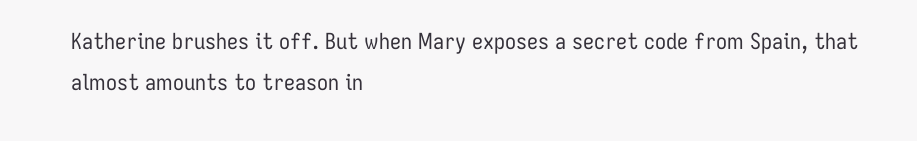Katherine brushes it off. But when Mary exposes a secret code from Spain, that almost amounts to treason in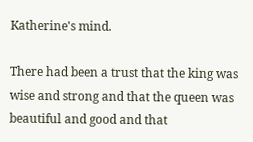Katherine's mind.

There had been a trust that the king was wise and strong and that the queen was beautiful and good and that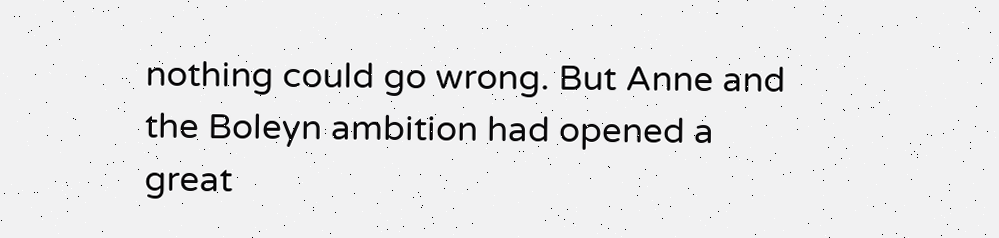nothing could go wrong. But Anne and the Boleyn ambition had opened a great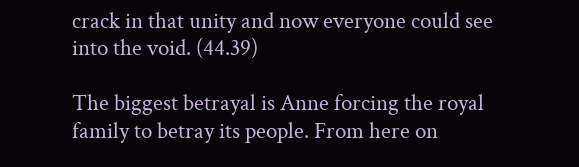crack in that unity and now everyone could see into the void. (44.39)

The biggest betrayal is Anne forcing the royal family to betray its people. From here on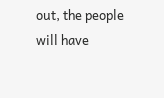out, the people will have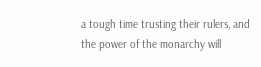a tough time trusting their rulers, and the power of the monarchy will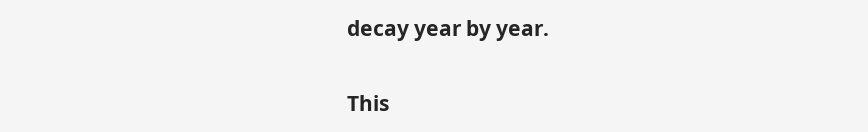decay year by year.

This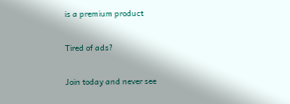is a premium product

Tired of ads?

Join today and never see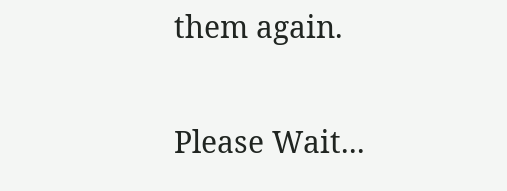them again.

Please Wait...